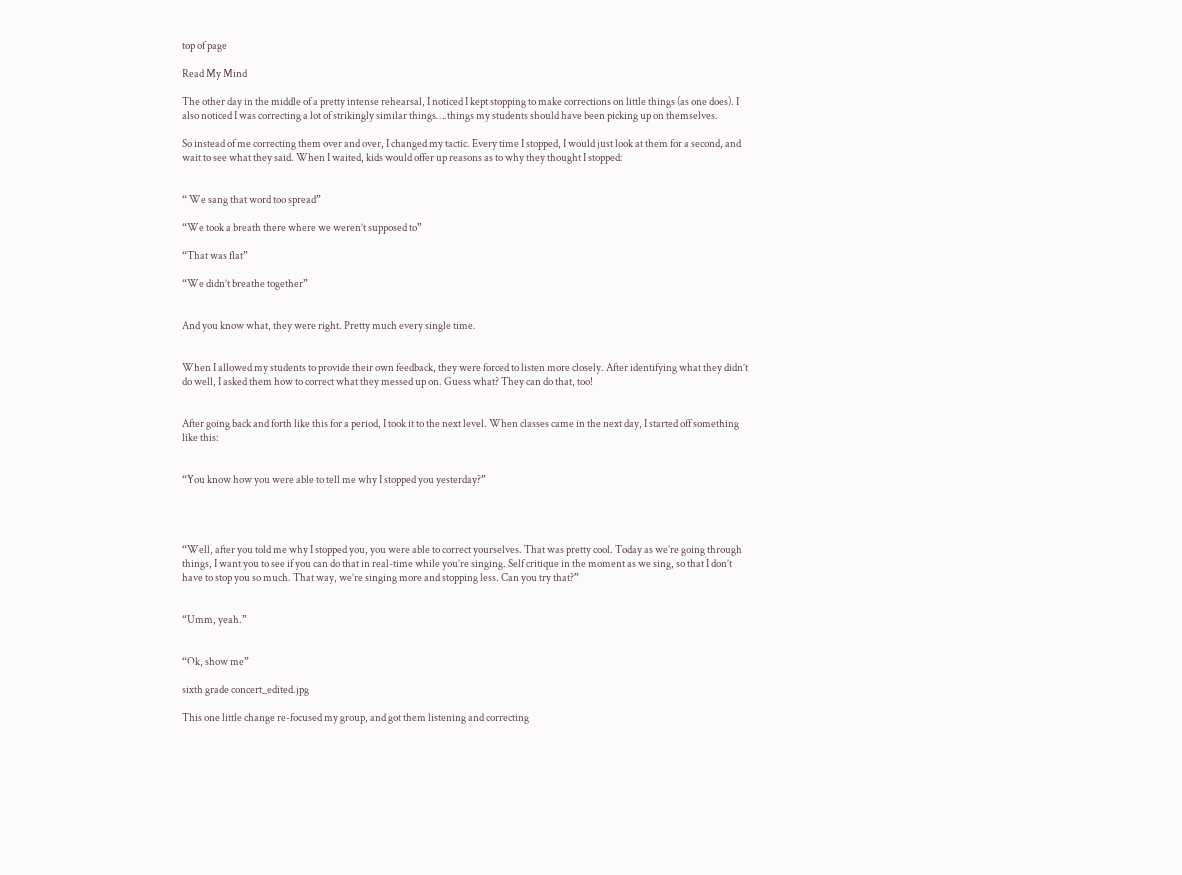top of page

Read My Mind

The other day in the middle of a pretty intense rehearsal, I noticed I kept stopping to make corrections on little things (as one does). I also noticed I was correcting a lot of strikingly similar things….things my students should have been picking up on themselves.

So instead of me correcting them over and over, I changed my tactic. Every time I stopped, I would just look at them for a second, and wait to see what they said. When I waited, kids would offer up reasons as to why they thought I stopped:


“ We sang that word too spread”

“We took a breath there where we weren’t supposed to”

“That was flat”

“We didn’t breathe together”


And you know what, they were right. Pretty much every single time.


When I allowed my students to provide their own feedback, they were forced to listen more closely. After identifying what they didn’t do well, I asked them how to correct what they messed up on. Guess what? They can do that, too!


After going back and forth like this for a period, I took it to the next level. When classes came in the next day, I started off something like this:


“You know how you were able to tell me why I stopped you yesterday?”




“Well, after you told me why I stopped you, you were able to correct yourselves. That was pretty cool. Today as we’re going through things, I want you to see if you can do that in real-time while you’re singing. Self critique in the moment as we sing, so that I don’t have to stop you so much. That way, we’re singing more and stopping less. Can you try that?”


“Umm, yeah.”


“Ok, show me”

sixth grade concert_edited.jpg

This one little change re-focused my group, and got them listening and correcting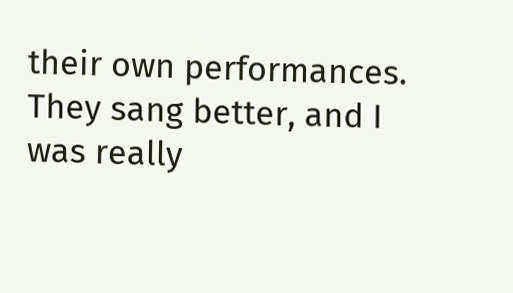their own performances. They sang better, and I was really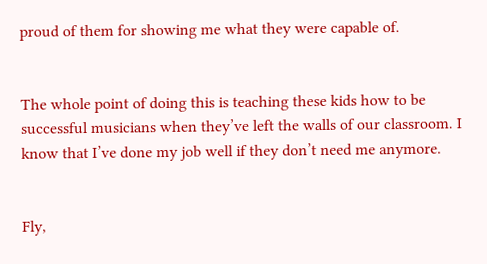proud of them for showing me what they were capable of.


The whole point of doing this is teaching these kids how to be successful musicians when they’ve left the walls of our classroom. I know that I’ve done my job well if they don’t need me anymore.


Fly,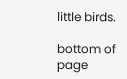little birds.

bottom of page